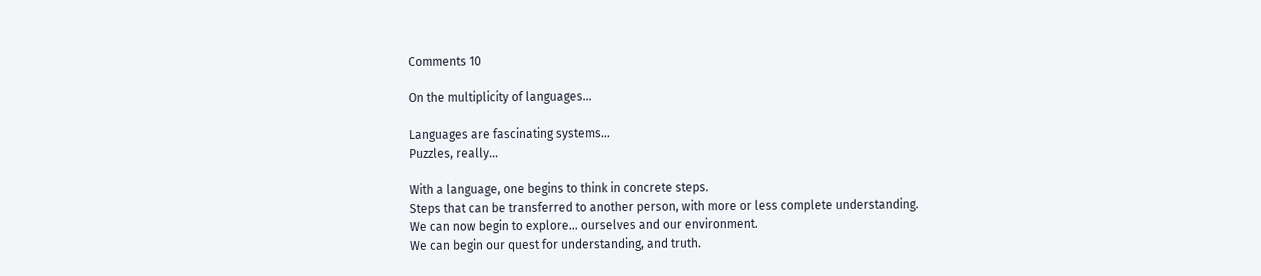Comments 10

On the multiplicity of languages…

Languages are fascinating systems…
Puzzles, really…

With a language, one begins to think in concrete steps.
Steps that can be transferred to another person, with more or less complete understanding.
We can now begin to explore… ourselves and our environment.
We can begin our quest for understanding, and truth.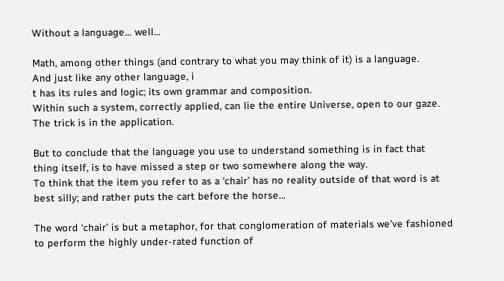Without a language… well…

Math, among other things (and contrary to what you may think of it) is a language.
And just like any other language, i
t has its rules and logic; its own grammar and composition.
Within such a system, correctly applied, can lie the entire Universe, open to our gaze.
The trick is in the application.

But to conclude that the language you use to understand something is in fact that thing itself, is to have missed a step or two somewhere along the way.
To think that the item you refer to as a ‘chair’ has no reality outside of that word is at best silly; and rather puts the cart before the horse…

The word ‘chair’ is but a metaphor, for that conglomeration of materials we’ve fashioned to perform the highly under-rated function of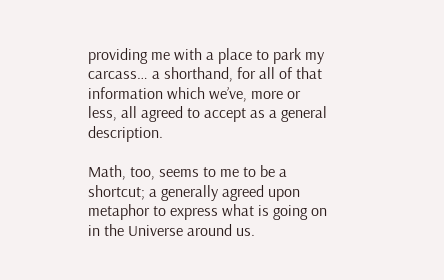providing me with a place to park my carcass… a shorthand, for all of that information which we’ve, more or less, all agreed to accept as a general description.

Math, too, seems to me to be a shortcut; a generally agreed upon metaphor to express what is going on in the Universe around us.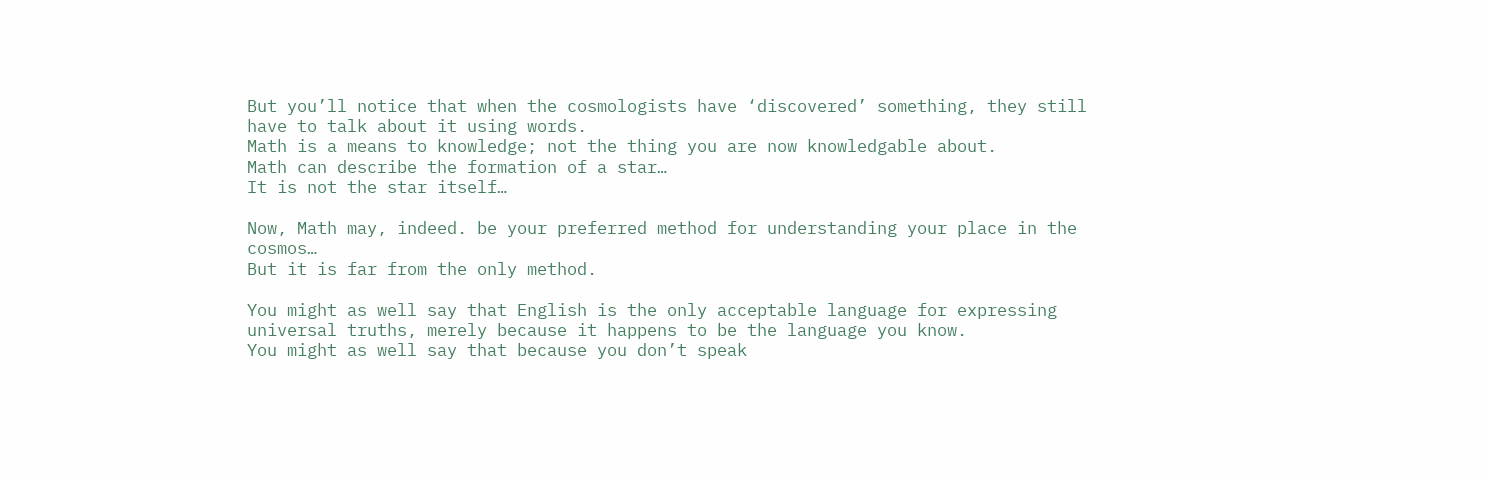But you’ll notice that when the cosmologists have ‘discovered’ something, they still have to talk about it using words.
Math is a means to knowledge; not the thing you are now knowledgable about.
Math can describe the formation of a star…
It is not the star itself…

Now, Math may, indeed. be your preferred method for understanding your place in the cosmos…
But it is far from the only method.

You might as well say that English is the only acceptable language for expressing universal truths, merely because it happens to be the language you know.
You might as well say that because you don’t speak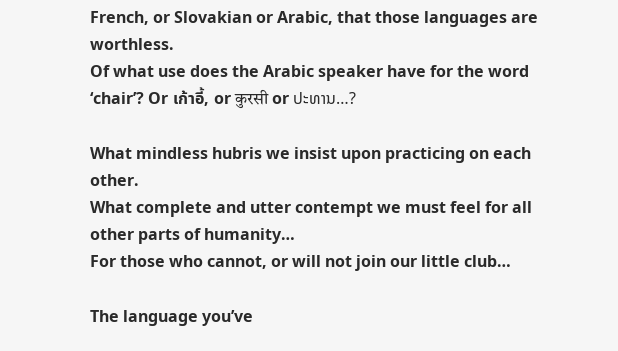French, or Slovakian or Arabic, that those languages are worthless.
Of what use does the Arabic speaker have for the word ‘chair’? Or เก้าอี้, or कुरसी or ປະທານ…?

What mindless hubris we insist upon practicing on each other.
What complete and utter contempt we must feel for all other parts of humanity…
For those who cannot, or will not join our little club…

The language you’ve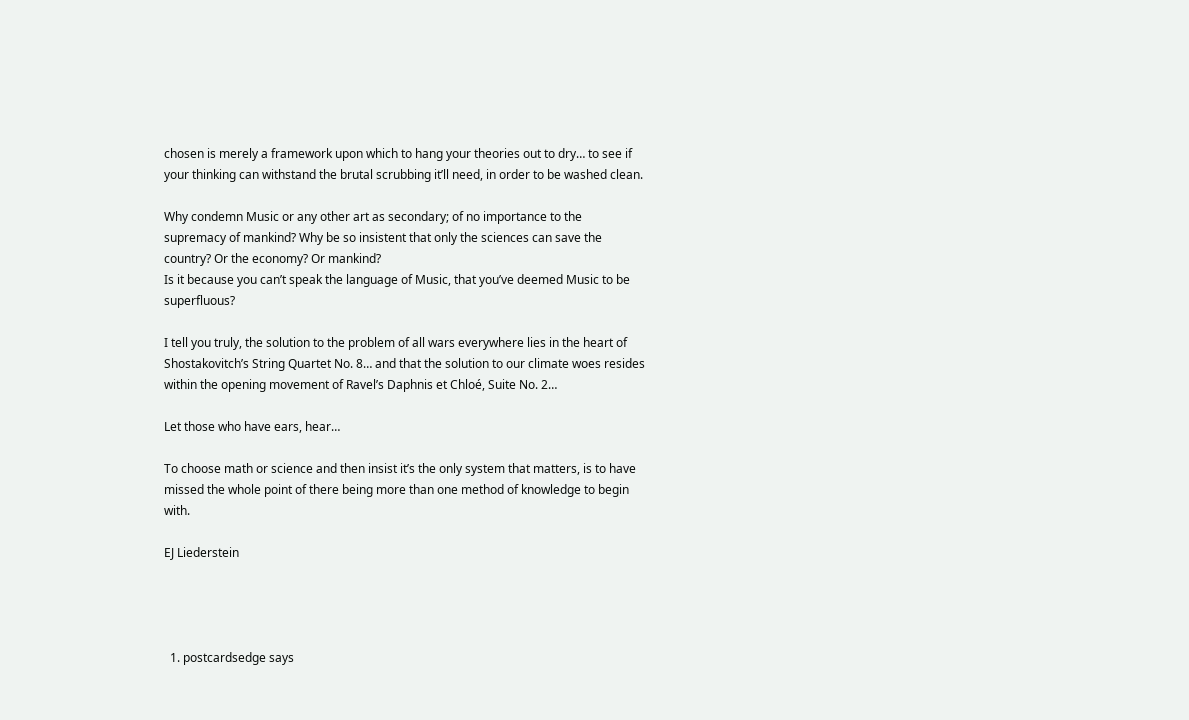chosen is merely a framework upon which to hang your theories out to dry… to see if your thinking can withstand the brutal scrubbing it’ll need, in order to be washed clean.

Why condemn Music or any other art as secondary; of no importance to the supremacy of mankind? Why be so insistent that only the sciences can save the country? Or the economy? Or mankind?
Is it because you can’t speak the language of Music, that you’ve deemed Music to be superfluous?

I tell you truly, the solution to the problem of all wars everywhere lies in the heart of Shostakovitch’s String Quartet No. 8… and that the solution to our climate woes resides within the opening movement of Ravel’s Daphnis et Chloé, Suite No. 2…

Let those who have ears, hear…

To choose math or science and then insist it’s the only system that matters, is to have missed the whole point of there being more than one method of knowledge to begin with.

EJ Liederstein




  1. postcardsedge says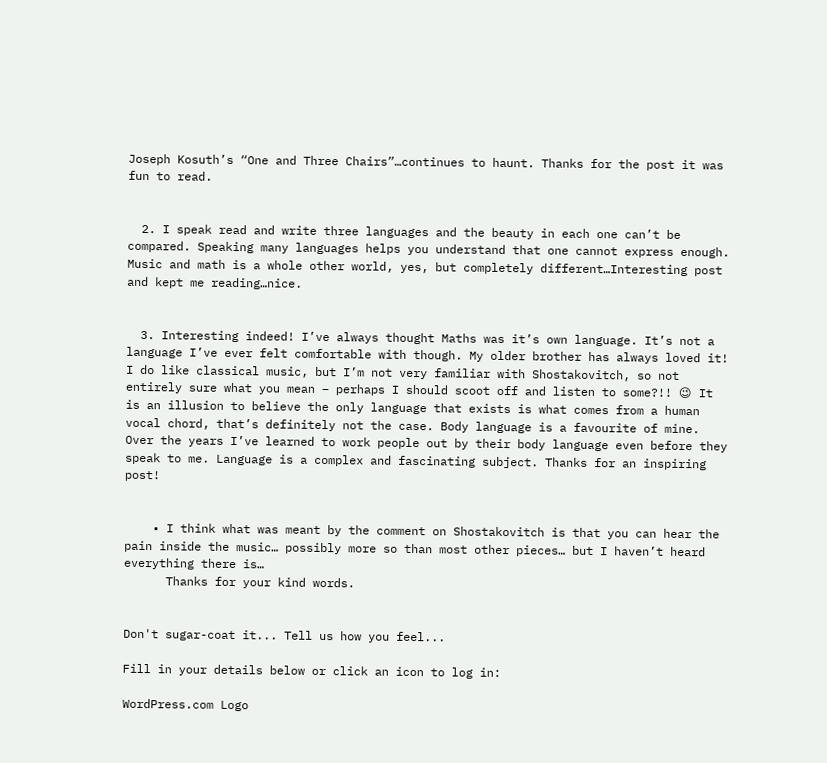Joseph Kosuth’s “One and Three Chairs”…continues to haunt. Thanks for the post it was fun to read.


  2. I speak read and write three languages and the beauty in each one can’t be compared. Speaking many languages helps you understand that one cannot express enough. Music and math is a whole other world, yes, but completely different…Interesting post and kept me reading…nice.


  3. Interesting indeed! I’ve always thought Maths was it’s own language. It’s not a language I’ve ever felt comfortable with though. My older brother has always loved it! I do like classical music, but I’m not very familiar with Shostakovitch, so not entirely sure what you mean – perhaps I should scoot off and listen to some?!! 😉 It is an illusion to believe the only language that exists is what comes from a human vocal chord, that’s definitely not the case. Body language is a favourite of mine. Over the years I’ve learned to work people out by their body language even before they speak to me. Language is a complex and fascinating subject. Thanks for an inspiring post!


    • I think what was meant by the comment on Shostakovitch is that you can hear the pain inside the music… possibly more so than most other pieces… but I haven’t heard everything there is…
      Thanks for your kind words.


Don't sugar-coat it... Tell us how you feel...

Fill in your details below or click an icon to log in:

WordPress.com Logo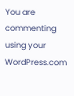You are commenting using your WordPress.com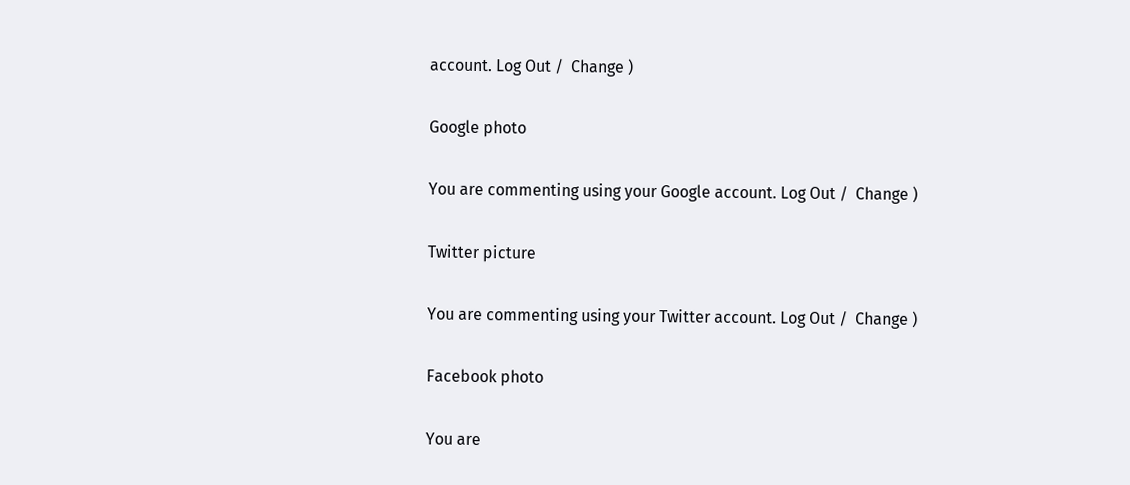account. Log Out /  Change )

Google photo

You are commenting using your Google account. Log Out /  Change )

Twitter picture

You are commenting using your Twitter account. Log Out /  Change )

Facebook photo

You are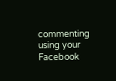commenting using your Facebook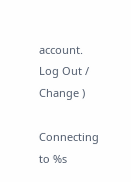account. Log Out /  Change )

Connecting to %s